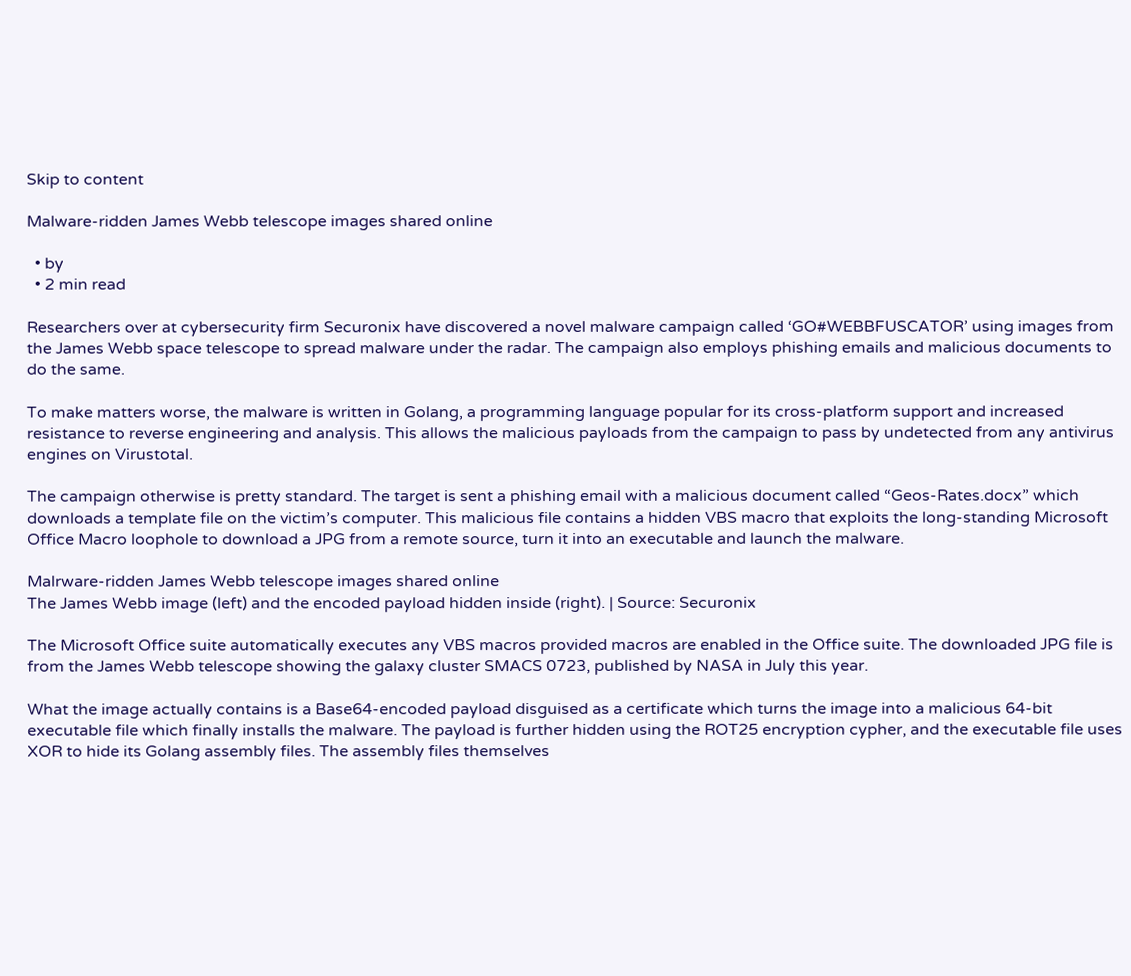Skip to content

Malware-ridden James Webb telescope images shared online

  • by
  • 2 min read

Researchers over at cybersecurity firm Securonix have discovered a novel malware campaign called ‘GO#WEBBFUSCATOR’ using images from the James Webb space telescope to spread malware under the radar. The campaign also employs phishing emails and malicious documents to do the same.

To make matters worse, the malware is written in Golang, a programming language popular for its cross-platform support and increased resistance to reverse engineering and analysis. This allows the malicious payloads from the campaign to pass by undetected from any antivirus engines on Virustotal.

The campaign otherwise is pretty standard. The target is sent a phishing email with a malicious document called “Geos-Rates.docx” which downloads a template file on the victim’s computer. This malicious file contains a hidden VBS macro that exploits the long-standing Microsoft Office Macro loophole to download a JPG from a remote source, turn it into an executable and launch the malware.

Malrware-ridden James Webb telescope images shared online
The James Webb image (left) and the encoded payload hidden inside (right). | Source: Securonix

The Microsoft Office suite automatically executes any VBS macros provided macros are enabled in the Office suite. The downloaded JPG file is from the James Webb telescope showing the galaxy cluster SMACS 0723, published by NASA in July this year.

What the image actually contains is a Base64-encoded payload disguised as a certificate which turns the image into a malicious 64-bit executable file which finally installs the malware. The payload is further hidden using the ROT25 encryption cypher, and the executable file uses XOR to hide its Golang assembly files. The assembly files themselves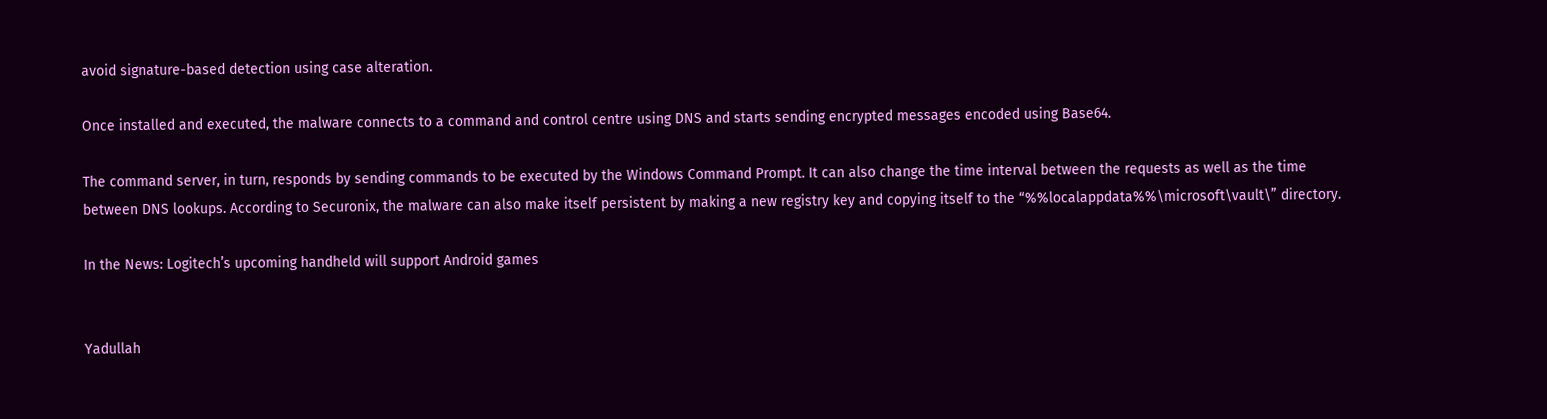avoid signature-based detection using case alteration.

Once installed and executed, the malware connects to a command and control centre using DNS and starts sending encrypted messages encoded using Base64.

The command server, in turn, responds by sending commands to be executed by the Windows Command Prompt. It can also change the time interval between the requests as well as the time between DNS lookups. According to Securonix, the malware can also make itself persistent by making a new registry key and copying itself to the “%%localappdata%%\microsoft\vault\” directory.

In the News: Logitech’s upcoming handheld will support Android games


Yadullah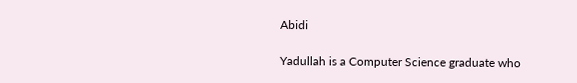Abidi

Yadullah is a Computer Science graduate who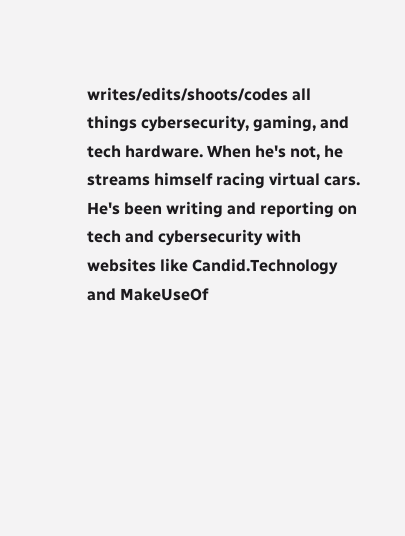writes/edits/shoots/codes all things cybersecurity, gaming, and tech hardware. When he's not, he streams himself racing virtual cars. He's been writing and reporting on tech and cybersecurity with websites like Candid.Technology and MakeUseOf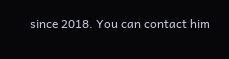since 2018. You can contact him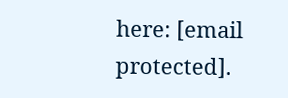here: [email protected].